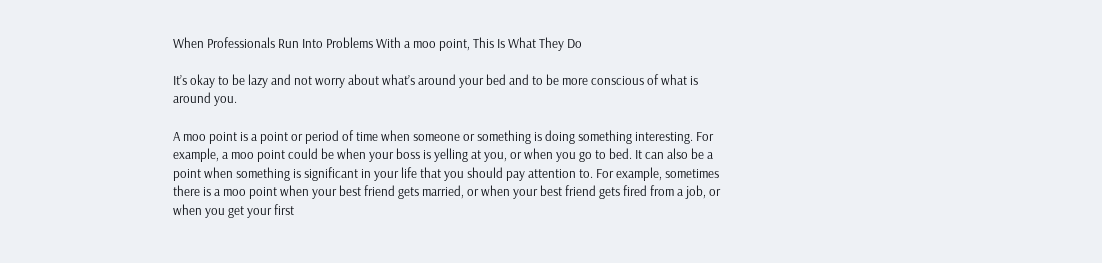When Professionals Run Into Problems With a moo point, This Is What They Do

It’s okay to be lazy and not worry about what’s around your bed and to be more conscious of what is around you.

A moo point is a point or period of time when someone or something is doing something interesting. For example, a moo point could be when your boss is yelling at you, or when you go to bed. It can also be a point when something is significant in your life that you should pay attention to. For example, sometimes there is a moo point when your best friend gets married, or when your best friend gets fired from a job, or when you get your first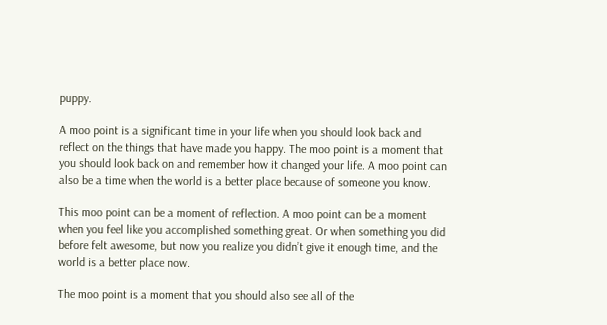puppy.

A moo point is a significant time in your life when you should look back and reflect on the things that have made you happy. The moo point is a moment that you should look back on and remember how it changed your life. A moo point can also be a time when the world is a better place because of someone you know.

This moo point can be a moment of reflection. A moo point can be a moment when you feel like you accomplished something great. Or when something you did before felt awesome, but now you realize you didn’t give it enough time, and the world is a better place now.

The moo point is a moment that you should also see all of the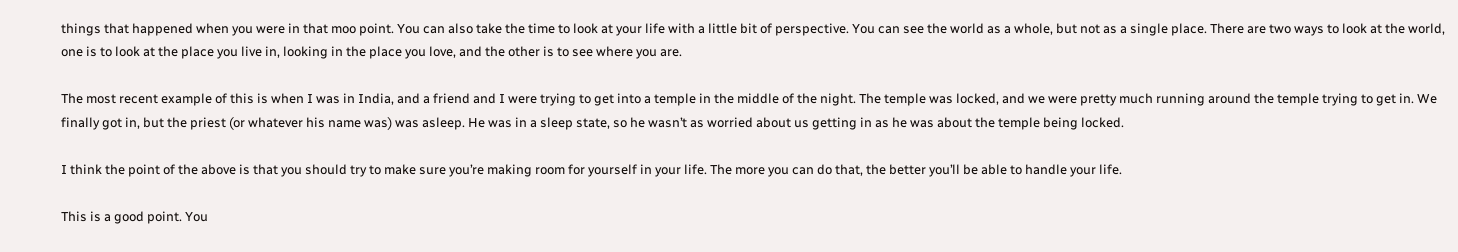things that happened when you were in that moo point. You can also take the time to look at your life with a little bit of perspective. You can see the world as a whole, but not as a single place. There are two ways to look at the world, one is to look at the place you live in, looking in the place you love, and the other is to see where you are.

The most recent example of this is when I was in India, and a friend and I were trying to get into a temple in the middle of the night. The temple was locked, and we were pretty much running around the temple trying to get in. We finally got in, but the priest (or whatever his name was) was asleep. He was in a sleep state, so he wasn’t as worried about us getting in as he was about the temple being locked.

I think the point of the above is that you should try to make sure you’re making room for yourself in your life. The more you can do that, the better you’ll be able to handle your life.

This is a good point. You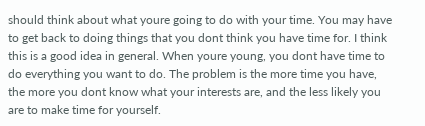should think about what youre going to do with your time. You may have to get back to doing things that you dont think you have time for. I think this is a good idea in general. When youre young, you dont have time to do everything you want to do. The problem is the more time you have, the more you dont know what your interests are, and the less likely you are to make time for yourself.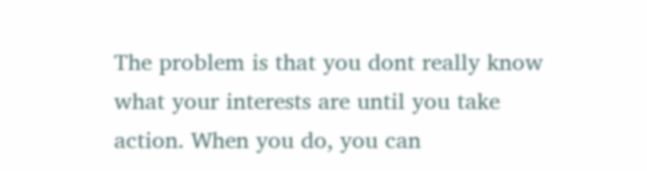The problem is that you dont really know what your interests are until you take action. When you do, you can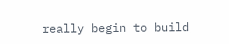really begin to build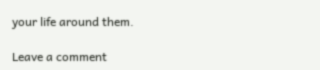your life around them.

Leave a comment